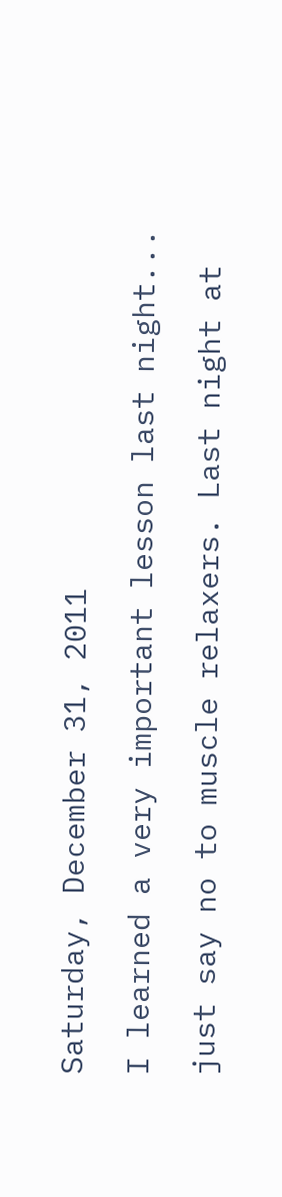Saturday, December 31, 2011

I learned a very important lesson last night...

just say no to muscle relaxers. Last night at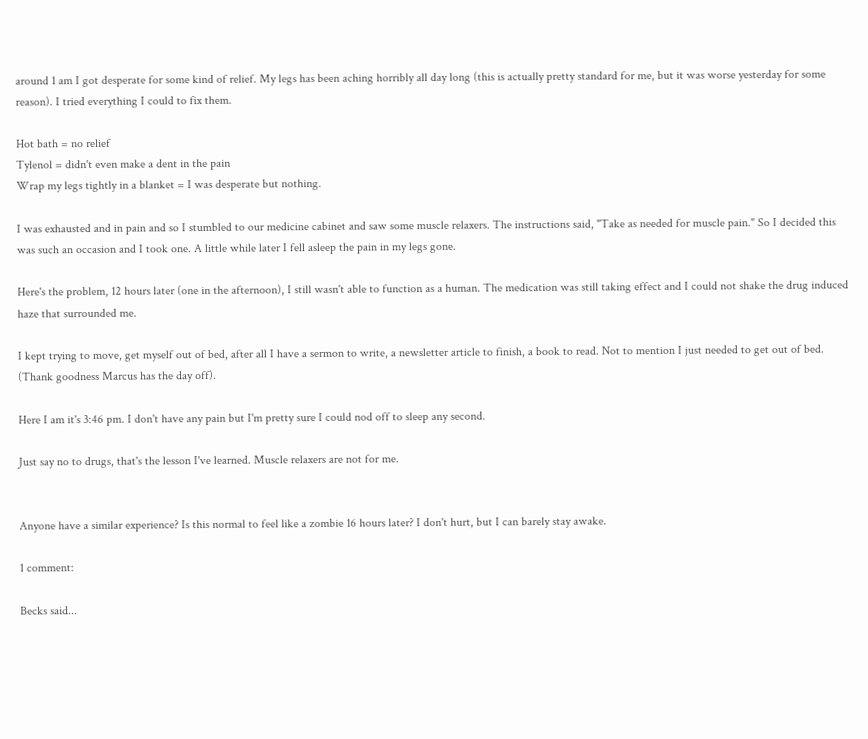around 1 am I got desperate for some kind of relief. My legs has been aching horribly all day long (this is actually pretty standard for me, but it was worse yesterday for some reason). I tried everything I could to fix them.

Hot bath = no relief
Tylenol = didn't even make a dent in the pain
Wrap my legs tightly in a blanket = I was desperate but nothing.

I was exhausted and in pain and so I stumbled to our medicine cabinet and saw some muscle relaxers. The instructions said, "Take as needed for muscle pain." So I decided this was such an occasion and I took one. A little while later I fell asleep the pain in my legs gone.

Here's the problem, 12 hours later (one in the afternoon), I still wasn't able to function as a human. The medication was still taking effect and I could not shake the drug induced haze that surrounded me.

I kept trying to move, get myself out of bed, after all I have a sermon to write, a newsletter article to finish, a book to read. Not to mention I just needed to get out of bed. (Thank goodness Marcus has the day off).

Here I am it's 3:46 pm. I don't have any pain but I'm pretty sure I could nod off to sleep any second.

Just say no to drugs, that's the lesson I've learned. Muscle relaxers are not for me.


Anyone have a similar experience? Is this normal to feel like a zombie 16 hours later? I don't hurt, but I can barely stay awake.

1 comment:

Becks said...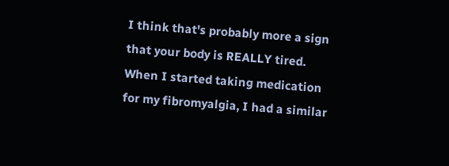I think that's probably more a sign that your body is REALLY tired. When I started taking medication for my fibromyalgia, I had a similar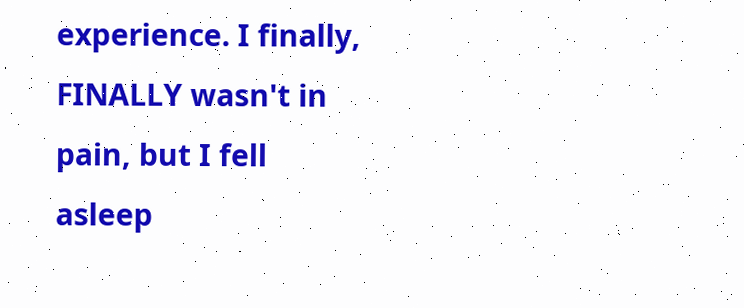experience. I finally, FINALLY wasn't in pain, but I fell asleep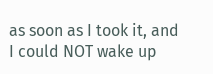as soon as I took it, and I could NOT wake up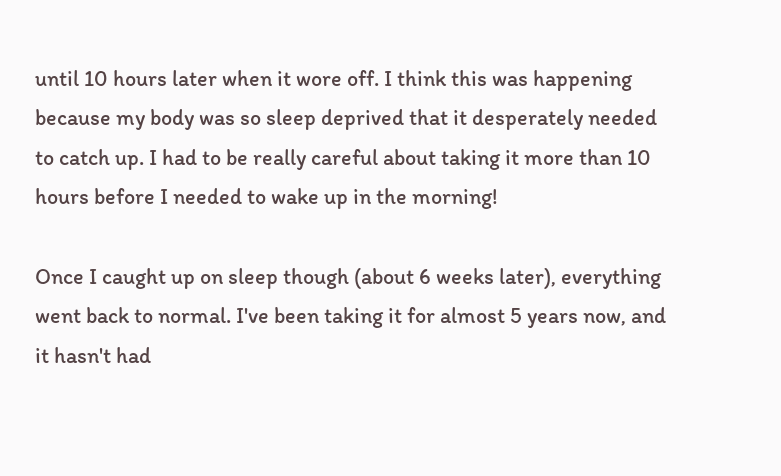until 10 hours later when it wore off. I think this was happening because my body was so sleep deprived that it desperately needed to catch up. I had to be really careful about taking it more than 10 hours before I needed to wake up in the morning!

Once I caught up on sleep though (about 6 weeks later), everything went back to normal. I've been taking it for almost 5 years now, and it hasn't had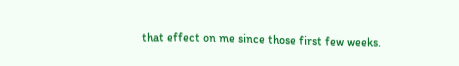that effect on me since those first few weeks.